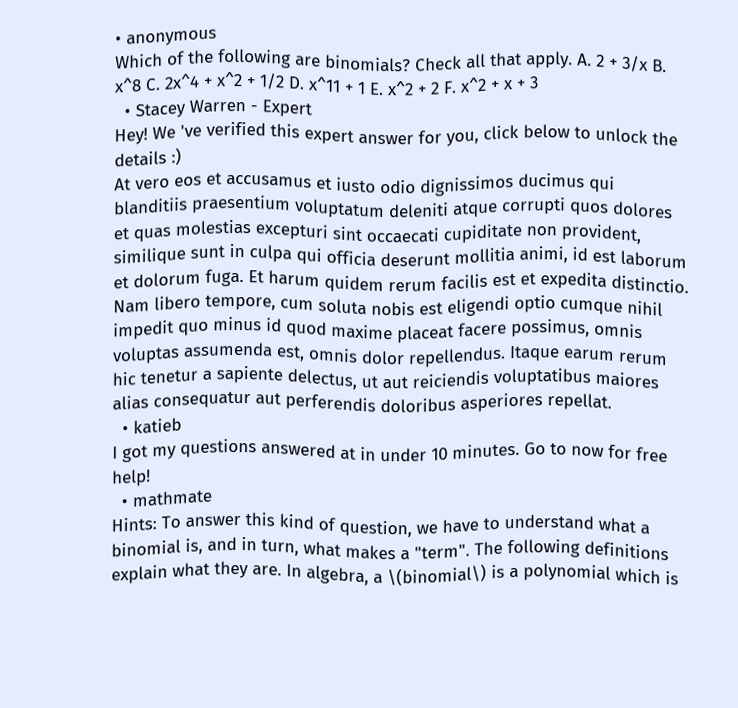• anonymous
Which of the following are binomials? Check all that apply. A. 2 + 3/x B. x^8 C. 2x^4 + x^2 + 1/2 D. x^11 + 1 E. x^2 + 2 F. x^2 + x + 3
  • Stacey Warren - Expert
Hey! We 've verified this expert answer for you, click below to unlock the details :)
At vero eos et accusamus et iusto odio dignissimos ducimus qui blanditiis praesentium voluptatum deleniti atque corrupti quos dolores et quas molestias excepturi sint occaecati cupiditate non provident, similique sunt in culpa qui officia deserunt mollitia animi, id est laborum et dolorum fuga. Et harum quidem rerum facilis est et expedita distinctio. Nam libero tempore, cum soluta nobis est eligendi optio cumque nihil impedit quo minus id quod maxime placeat facere possimus, omnis voluptas assumenda est, omnis dolor repellendus. Itaque earum rerum hic tenetur a sapiente delectus, ut aut reiciendis voluptatibus maiores alias consequatur aut perferendis doloribus asperiores repellat.
  • katieb
I got my questions answered at in under 10 minutes. Go to now for free help!
  • mathmate
Hints: To answer this kind of question, we have to understand what a binomial is, and in turn, what makes a "term". The following definitions explain what they are. In algebra, a \(binomial\) is a polynomial which is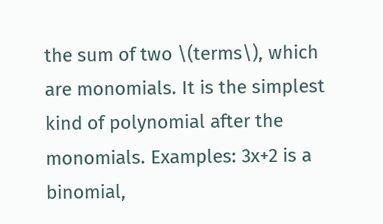the sum of two \(terms\), which are monomials. It is the simplest kind of polynomial after the monomials. Examples: 3x+2 is a binomial,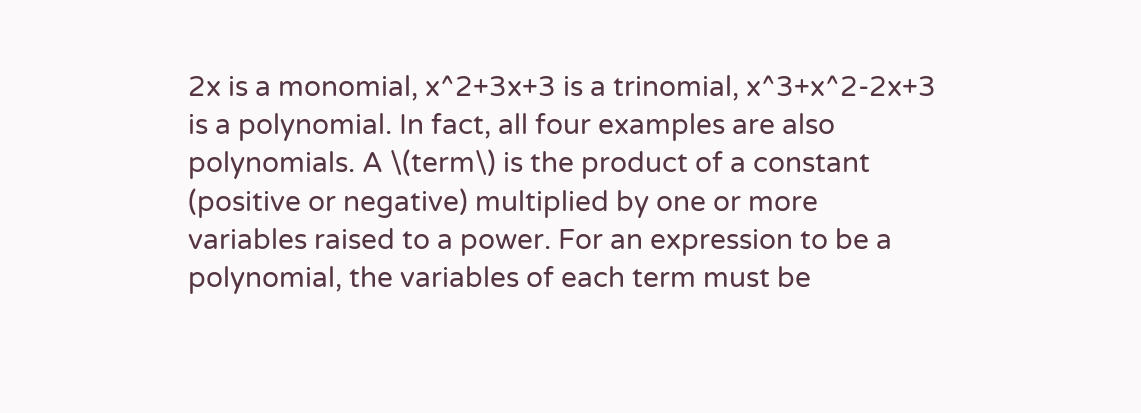2x is a monomial, x^2+3x+3 is a trinomial, x^3+x^2-2x+3 is a polynomial. In fact, all four examples are also polynomials. A \(term\) is the product of a constant (positive or negative) multiplied by one or more variables raised to a power. For an expression to be a polynomial, the variables of each term must be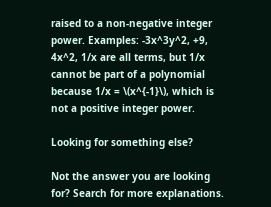raised to a non-negative integer power. Examples: -3x^3y^2, +9, 4x^2, 1/x are all terms, but 1/x cannot be part of a polynomial because 1/x = \(x^{-1}\), which is not a positive integer power.

Looking for something else?

Not the answer you are looking for? Search for more explanations.